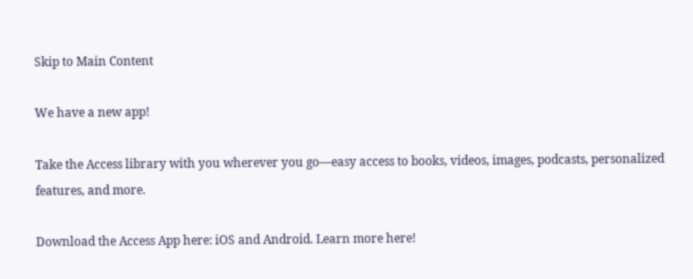Skip to Main Content

We have a new app!

Take the Access library with you wherever you go—easy access to books, videos, images, podcasts, personalized features, and more.

Download the Access App here: iOS and Android. Learn more here!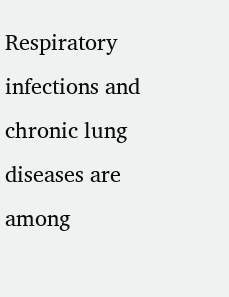Respiratory infections and chronic lung diseases are among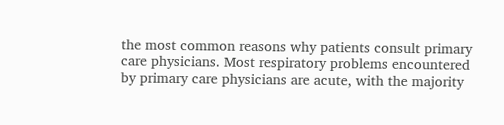the most common reasons why patients consult primary care physicians. Most respiratory problems encountered by primary care physicians are acute, with the majority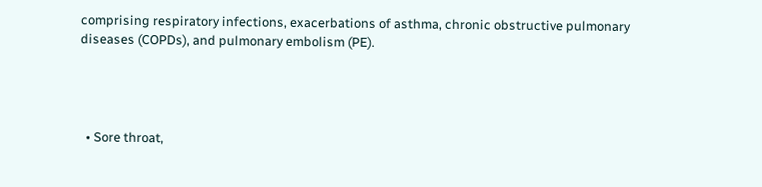comprising respiratory infections, exacerbations of asthma, chronic obstructive pulmonary diseases (COPDs), and pulmonary embolism (PE).




  • Sore throat,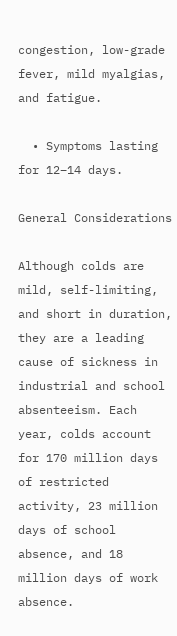congestion, low-grade fever, mild myalgias, and fatigue.

  • Symptoms lasting for 12–14 days.

General Considerations

Although colds are mild, self-limiting, and short in duration, they are a leading cause of sickness in industrial and school absenteeism. Each year, colds account for 170 million days of restricted activity, 23 million days of school absence, and 18 million days of work absence.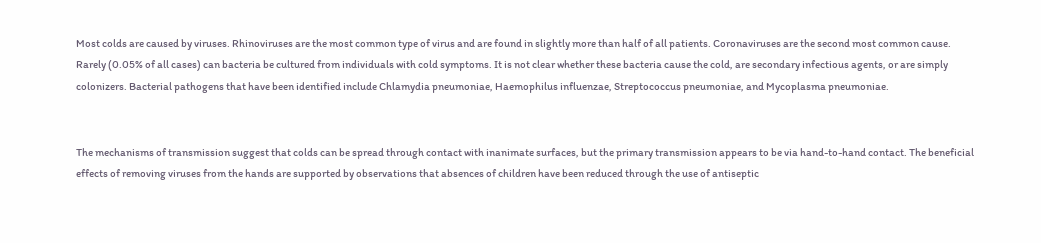Most colds are caused by viruses. Rhinoviruses are the most common type of virus and are found in slightly more than half of all patients. Coronaviruses are the second most common cause. Rarely (0.05% of all cases) can bacteria be cultured from individuals with cold symptoms. It is not clear whether these bacteria cause the cold, are secondary infectious agents, or are simply colonizers. Bacterial pathogens that have been identified include Chlamydia pneumoniae, Haemophilus influenzae, Streptococcus pneumoniae, and Mycoplasma pneumoniae.


The mechanisms of transmission suggest that colds can be spread through contact with inanimate surfaces, but the primary transmission appears to be via hand-to-hand contact. The beneficial effects of removing viruses from the hands are supported by observations that absences of children have been reduced through the use of antiseptic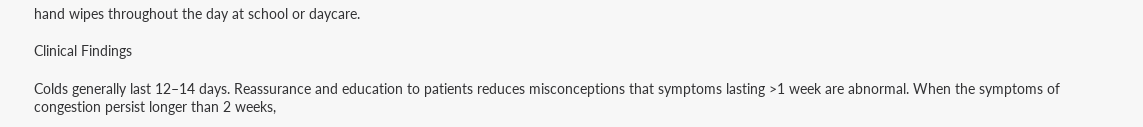hand wipes throughout the day at school or daycare.

Clinical Findings

Colds generally last 12–14 days. Reassurance and education to patients reduces misconceptions that symptoms lasting >1 week are abnormal. When the symptoms of congestion persist longer than 2 weeks,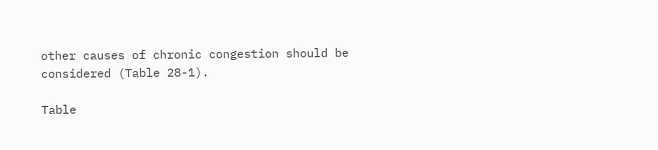other causes of chronic congestion should be considered (Table 28-1).

Table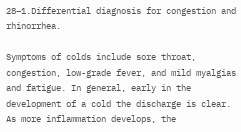28–1.Differential diagnosis for congestion and rhinorrhea.

Symptoms of colds include sore throat, congestion, low-grade fever, and mild myalgias and fatigue. In general, early in the development of a cold the discharge is clear. As more inflammation develops, the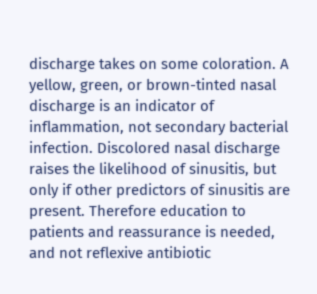discharge takes on some coloration. A yellow, green, or brown-tinted nasal discharge is an indicator of inflammation, not secondary bacterial infection. Discolored nasal discharge raises the likelihood of sinusitis, but only if other predictors of sinusitis are present. Therefore education to patients and reassurance is needed, and not reflexive antibiotic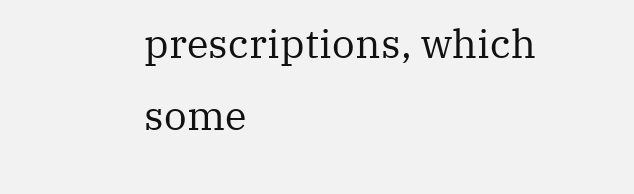prescriptions, which some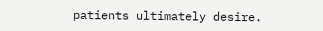patients ultimately desire.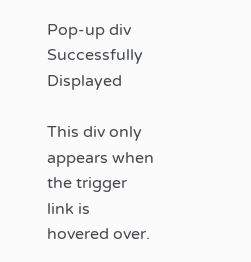Pop-up div Successfully Displayed

This div only appears when the trigger link is hovered over.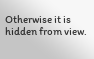Otherwise it is hidden from view.